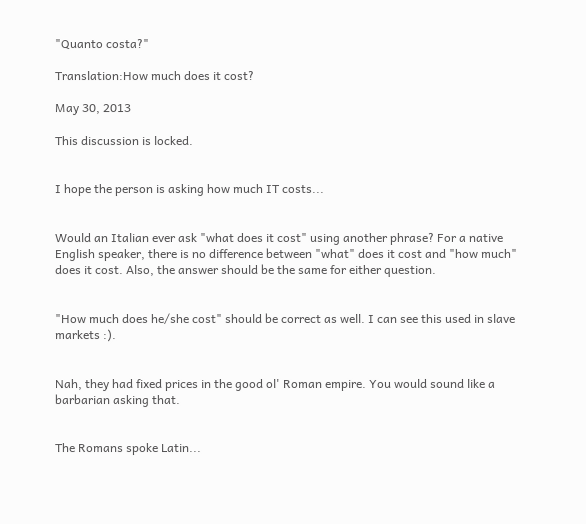"Quanto costa?"

Translation:How much does it cost?

May 30, 2013

This discussion is locked.


I hope the person is asking how much IT costs...


Would an Italian ever ask "what does it cost" using another phrase? For a native English speaker, there is no difference between "what" does it cost and "how much" does it cost. Also, the answer should be the same for either question.


"How much does he/she cost" should be correct as well. I can see this used in slave markets :).


Nah, they had fixed prices in the good ol' Roman empire. You would sound like a barbarian asking that.


The Romans spoke Latin...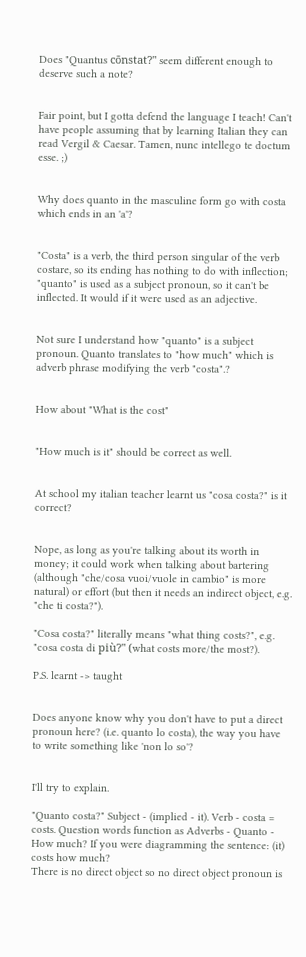Does "Quantus cōnstat?" seem different enough to deserve such a note?


Fair point, but I gotta defend the language I teach! Can't have people assuming that by learning Italian they can read Vergil & Caesar. Tamen, nunc intellego te doctum esse. ;)


Why does quanto in the masculine form go with costa which ends in an 'a'?


"Costa" is a verb, the third person singular of the verb costare, so its ending has nothing to do with inflection; "quanto" is used as a subject pronoun, so it can't be inflected. It would if it were used as an adjective.


Not sure I understand how "quanto" is a subject pronoun. Quanto translates to "how much" which is adverb phrase modifying the verb "costa".?


How about "What is the cost"


"How much is it" should be correct as well.


At school my italian teacher learnt us "cosa costa?" is it correct?


Nope, as long as you're talking about its worth in money; it could work when talking about bartering (although "che/cosa vuoi/vuole in cambio" is more natural) or effort (but then it needs an indirect object, e.g. "che ti costa?").

"Cosa costa?" literally means "what thing costs?", e.g. "cosa costa di più?" (what costs more/the most?).

P.S. learnt -> taught


Does anyone know why you don't have to put a direct pronoun here? (i.e. quanto lo costa), the way you have to write something like 'non lo so'?


I'll try to explain.

"Quanto costa?" Subject - (implied - it). Verb - costa = costs. Question words function as Adverbs - Quanto - How much? If you were diagramming the sentence: (it) costs how much?
There is no direct object so no direct object pronoun is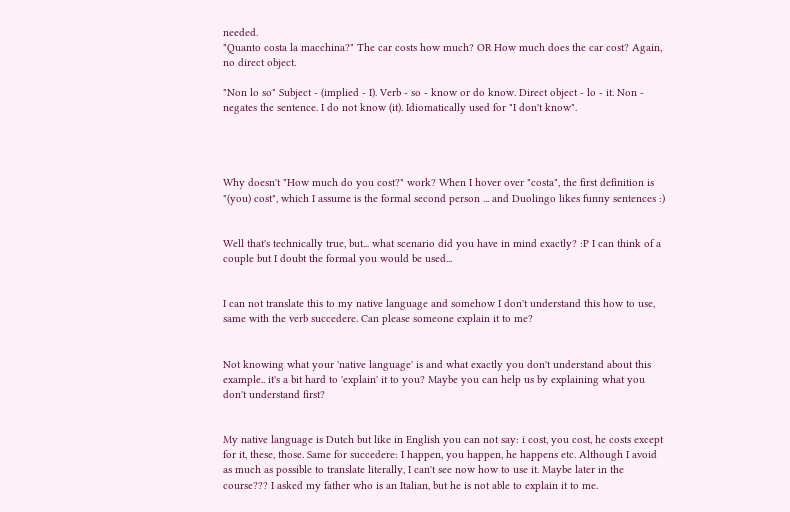needed.
"Quanto costa la macchina?" The car costs how much? OR How much does the car cost? Again, no direct object.

"Non lo so" Subject - (implied - I). Verb - so - know or do know. Direct object - lo - it. Non - negates the sentence. I do not know (it). Idiomatically used for "I don't know".




Why doesn't "How much do you cost?" work? When I hover over "costa", the first definition is "(you) cost", which I assume is the formal second person ... and Duolingo likes funny sentences :)


Well that's technically true, but... what scenario did you have in mind exactly? :P I can think of a couple but I doubt the formal you would be used...


I can not translate this to my native language and somehow I don't understand this how to use, same with the verb succedere. Can please someone explain it to me?


Not knowing what your 'native language' is and what exactly you don't understand about this example.. it's a bit hard to 'explain' it to you? Maybe you can help us by explaining what you don't understand first?


My native language is Dutch but like in English you can not say: i cost, you cost, he costs except for it, these, those. Same for succedere: I happen, you happen, he happens etc. Although I avoid as much as possible to translate literally, I can't see now how to use it. Maybe later in the course??? I asked my father who is an Italian, but he is not able to explain it to me.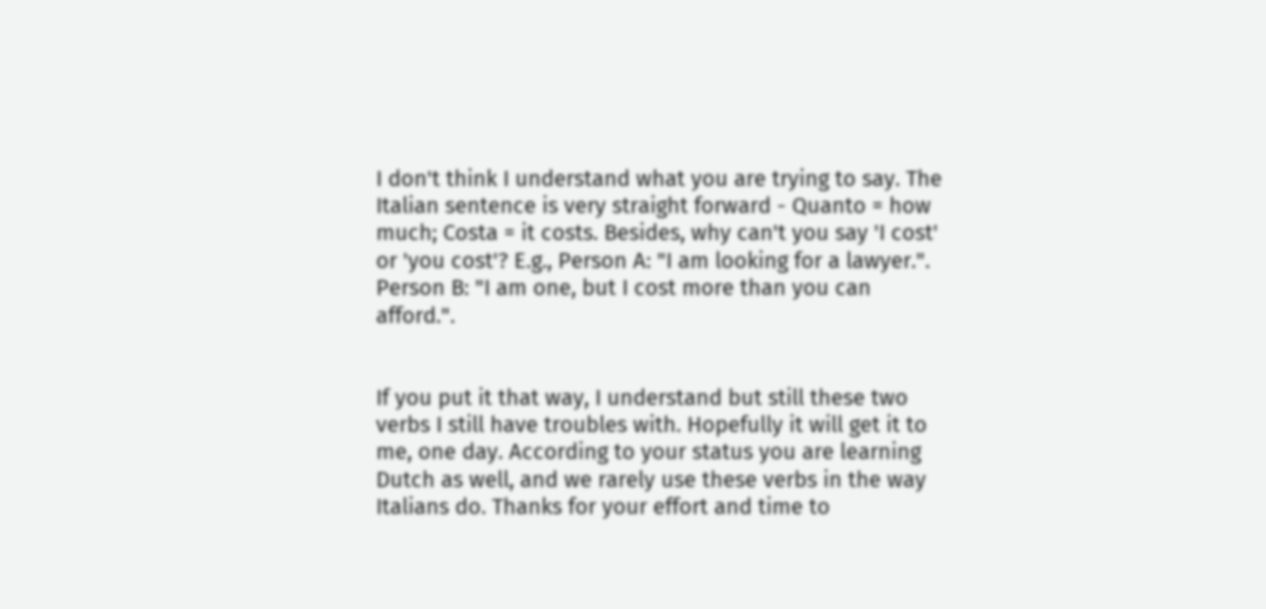I don't think I understand what you are trying to say. The Italian sentence is very straight forward - Quanto = how much; Costa = it costs. Besides, why can't you say 'I cost' or 'you cost'? E.g., Person A: "I am looking for a lawyer.". Person B: "I am one, but I cost more than you can afford.".


If you put it that way, I understand but still these two verbs I still have troubles with. Hopefully it will get it to me, one day. According to your status you are learning Dutch as well, and we rarely use these verbs in the way Italians do. Thanks for your effort and time to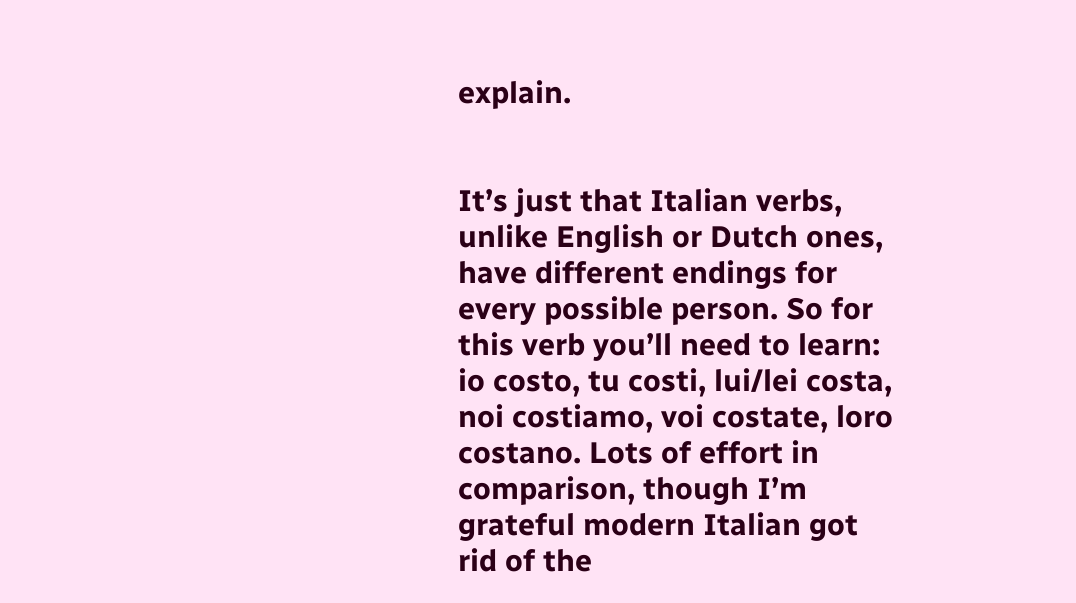explain.


It’s just that Italian verbs, unlike English or Dutch ones, have different endings for every possible person. So for this verb you’ll need to learn: io costo, tu costi, lui/lei costa, noi costiamo, voi costate, loro costano. Lots of effort in comparison, though I’m grateful modern Italian got rid of the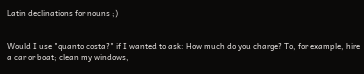Latin declinations for nouns ;)


Would I use "quanto costa?" if I wanted to ask: How much do you charge? To, for example, hire a car or boat; clean my windows,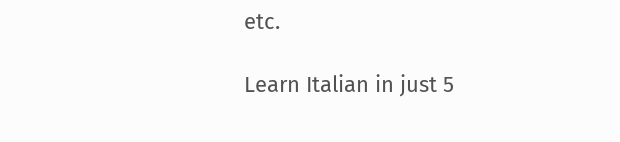etc.

Learn Italian in just 5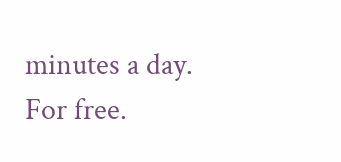minutes a day. For free.